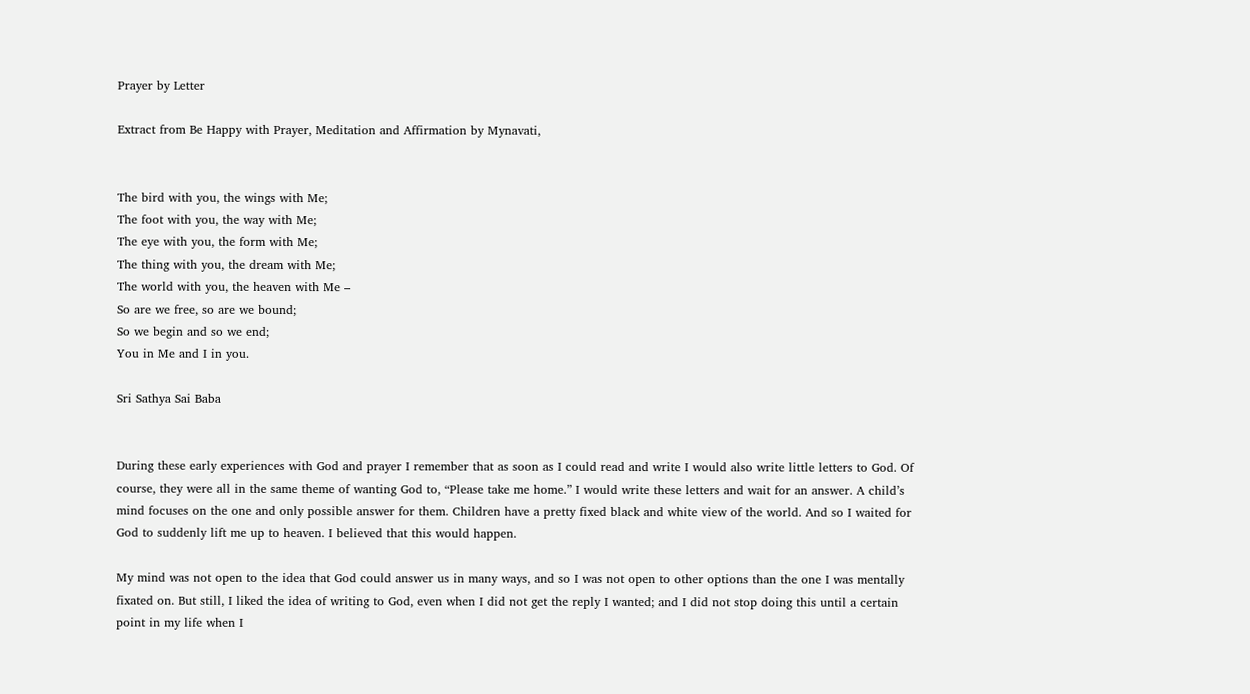Prayer by Letter

Extract from Be Happy with Prayer, Meditation and Affirmation by Mynavati,


The bird with you, the wings with Me;
The foot with you, the way with Me;
The eye with you, the form with Me;
The thing with you, the dream with Me;
The world with you, the heaven with Me –
So are we free, so are we bound;
So we begin and so we end;
You in Me and I in you.

Sri Sathya Sai Baba


During these early experiences with God and prayer I remember that as soon as I could read and write I would also write little letters to God. Of course, they were all in the same theme of wanting God to, “Please take me home.” I would write these letters and wait for an answer. A child’s mind focuses on the one and only possible answer for them. Children have a pretty fixed black and white view of the world. And so I waited for God to suddenly lift me up to heaven. I believed that this would happen.

My mind was not open to the idea that God could answer us in many ways, and so I was not open to other options than the one I was mentally fixated on. But still, I liked the idea of writing to God, even when I did not get the reply I wanted; and I did not stop doing this until a certain point in my life when I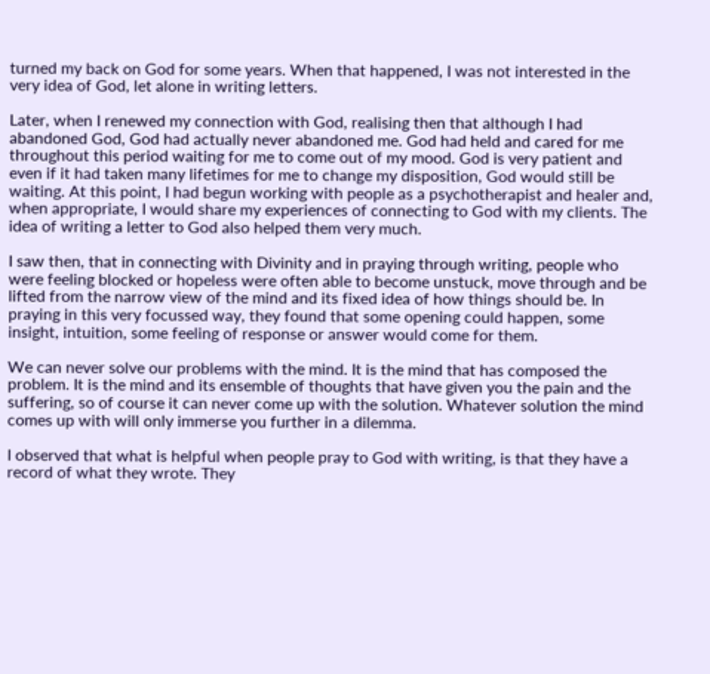turned my back on God for some years. When that happened, I was not interested in the very idea of God, let alone in writing letters.

Later, when I renewed my connection with God, realising then that although I had abandoned God, God had actually never abandoned me. God had held and cared for me throughout this period waiting for me to come out of my mood. God is very patient and even if it had taken many lifetimes for me to change my disposition, God would still be waiting. At this point, I had begun working with people as a psychotherapist and healer and, when appropriate, I would share my experiences of connecting to God with my clients. The idea of writing a letter to God also helped them very much.

I saw then, that in connecting with Divinity and in praying through writing, people who were feeling blocked or hopeless were often able to become unstuck, move through and be lifted from the narrow view of the mind and its fixed idea of how things should be. In praying in this very focussed way, they found that some opening could happen, some insight, intuition, some feeling of response or answer would come for them.

We can never solve our problems with the mind. It is the mind that has composed the problem. It is the mind and its ensemble of thoughts that have given you the pain and the suffering, so of course it can never come up with the solution. Whatever solution the mind comes up with will only immerse you further in a dilemma.

I observed that what is helpful when people pray to God with writing, is that they have a record of what they wrote. They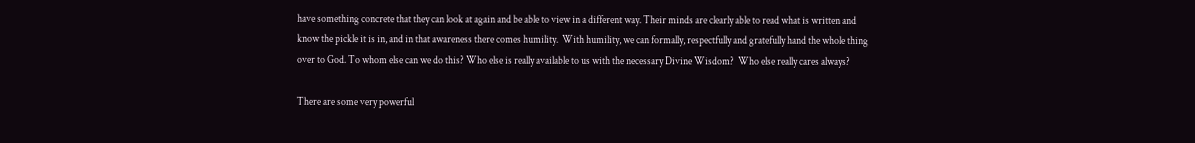have something concrete that they can look at again and be able to view in a different way. Their minds are clearly able to read what is written and know the pickle it is in, and in that awareness there comes humility.  With humility, we can formally, respectfully and gratefully hand the whole thing over to God. To whom else can we do this? Who else is really available to us with the necessary Divine Wisdom?  Who else really cares always?

There are some very powerful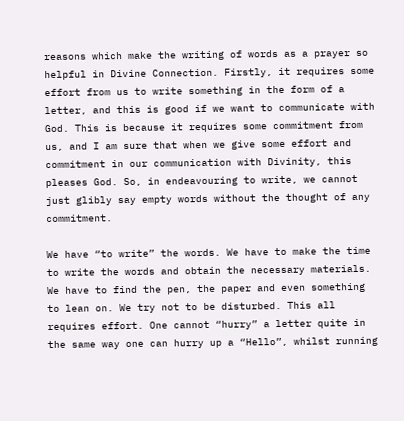reasons which make the writing of words as a prayer so helpful in Divine Connection. Firstly, it requires some effort from us to write something in the form of a letter, and this is good if we want to communicate with God. This is because it requires some commitment from us, and I am sure that when we give some effort and commitment in our communication with Divinity, this pleases God. So, in endeavouring to write, we cannot just glibly say empty words without the thought of any commitment.

We have “to write” the words. We have to make the time to write the words and obtain the necessary materials. We have to find the pen, the paper and even something to lean on. We try not to be disturbed. This all requires effort. One cannot “hurry” a letter quite in the same way one can hurry up a “Hello”, whilst running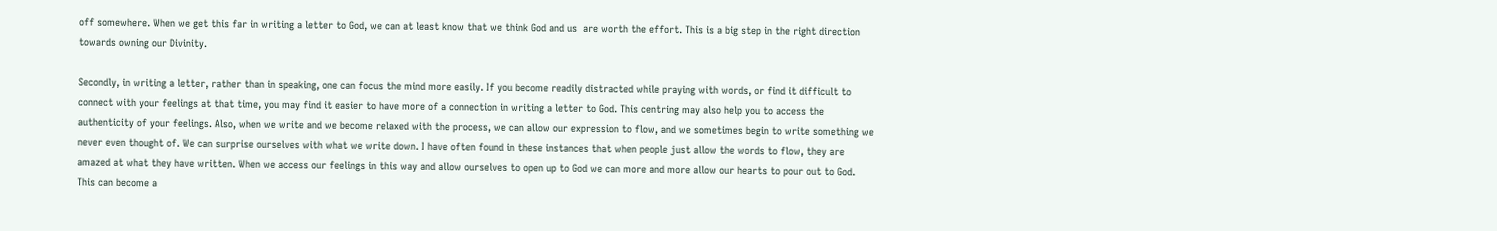off somewhere. When we get this far in writing a letter to God, we can at least know that we think God and us  are worth the effort. This is a big step in the right direction towards owning our Divinity.

Secondly, in writing a letter, rather than in speaking, one can focus the mind more easily. If you become readily distracted while praying with words, or find it difficult to connect with your feelings at that time, you may find it easier to have more of a connection in writing a letter to God. This centring may also help you to access the authenticity of your feelings. Also, when we write and we become relaxed with the process, we can allow our expression to flow, and we sometimes begin to write something we never even thought of. We can surprise ourselves with what we write down. I have often found in these instances that when people just allow the words to flow, they are amazed at what they have written. When we access our feelings in this way and allow ourselves to open up to God we can more and more allow our hearts to pour out to God.  This can become a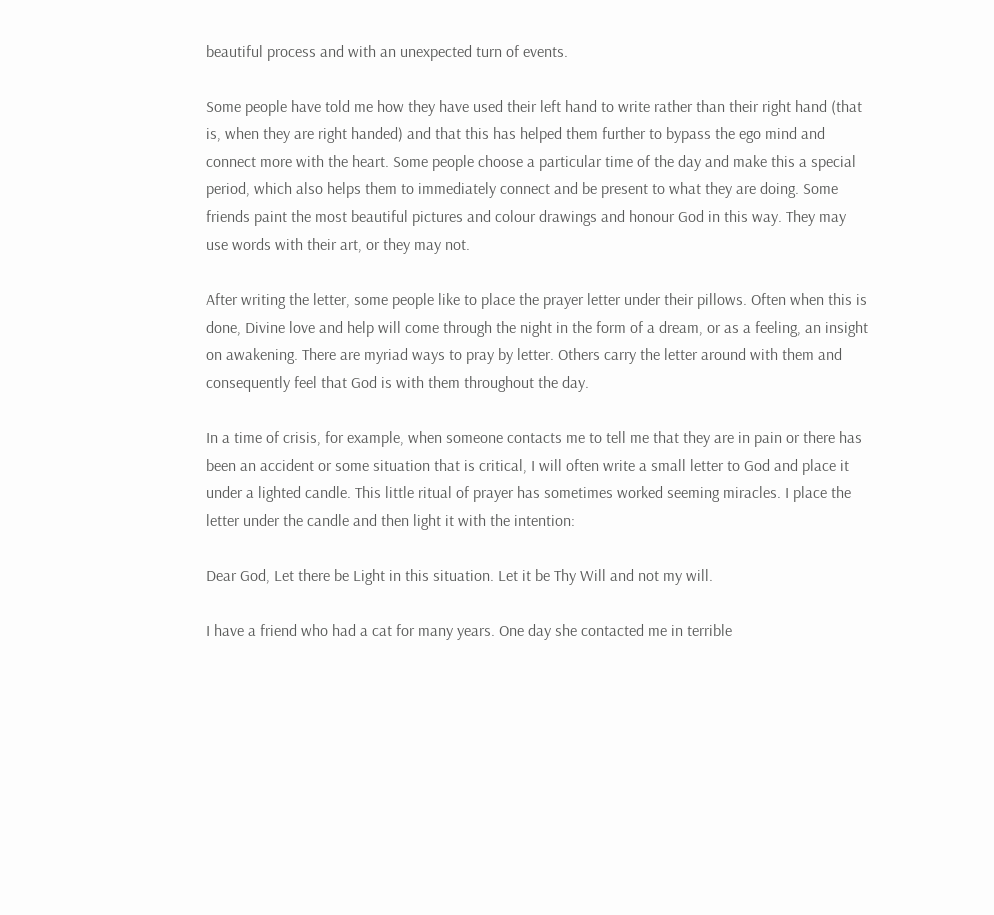beautiful process and with an unexpected turn of events.

Some people have told me how they have used their left hand to write rather than their right hand (that is, when they are right handed) and that this has helped them further to bypass the ego mind and connect more with the heart. Some people choose a particular time of the day and make this a special period, which also helps them to immediately connect and be present to what they are doing. Some friends paint the most beautiful pictures and colour drawings and honour God in this way. They may use words with their art, or they may not.

After writing the letter, some people like to place the prayer letter under their pillows. Often when this is done, Divine love and help will come through the night in the form of a dream, or as a feeling, an insight on awakening. There are myriad ways to pray by letter. Others carry the letter around with them and consequently feel that God is with them throughout the day.

In a time of crisis, for example, when someone contacts me to tell me that they are in pain or there has been an accident or some situation that is critical, I will often write a small letter to God and place it under a lighted candle. This little ritual of prayer has sometimes worked seeming miracles. I place the letter under the candle and then light it with the intention:

Dear God, Let there be Light in this situation. Let it be Thy Will and not my will.

I have a friend who had a cat for many years. One day she contacted me in terrible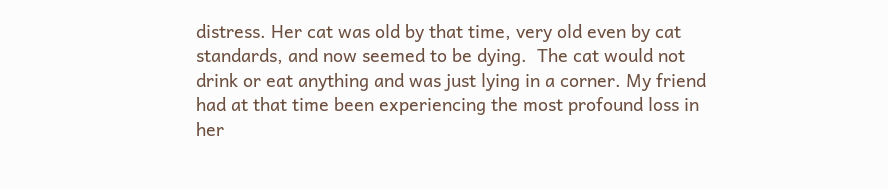distress. Her cat was old by that time, very old even by cat standards, and now seemed to be dying.  The cat would not drink or eat anything and was just lying in a corner. My friend had at that time been experiencing the most profound loss in her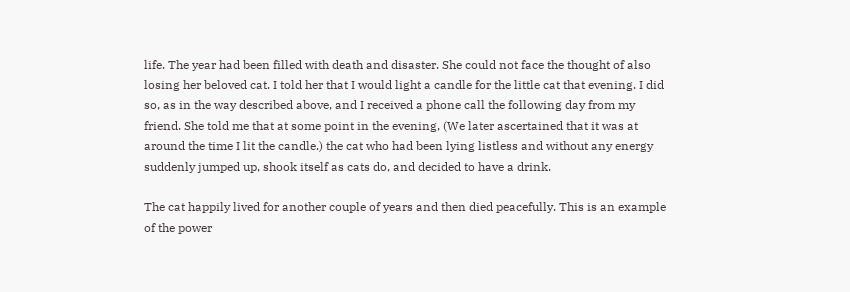life. The year had been filled with death and disaster. She could not face the thought of also losing her beloved cat. I told her that I would light a candle for the little cat that evening. I did so, as in the way described above, and I received a phone call the following day from my friend. She told me that at some point in the evening, (We later ascertained that it was at around the time I lit the candle.) the cat who had been lying listless and without any energy suddenly jumped up, shook itself as cats do, and decided to have a drink.

The cat happily lived for another couple of years and then died peacefully. This is an example of the power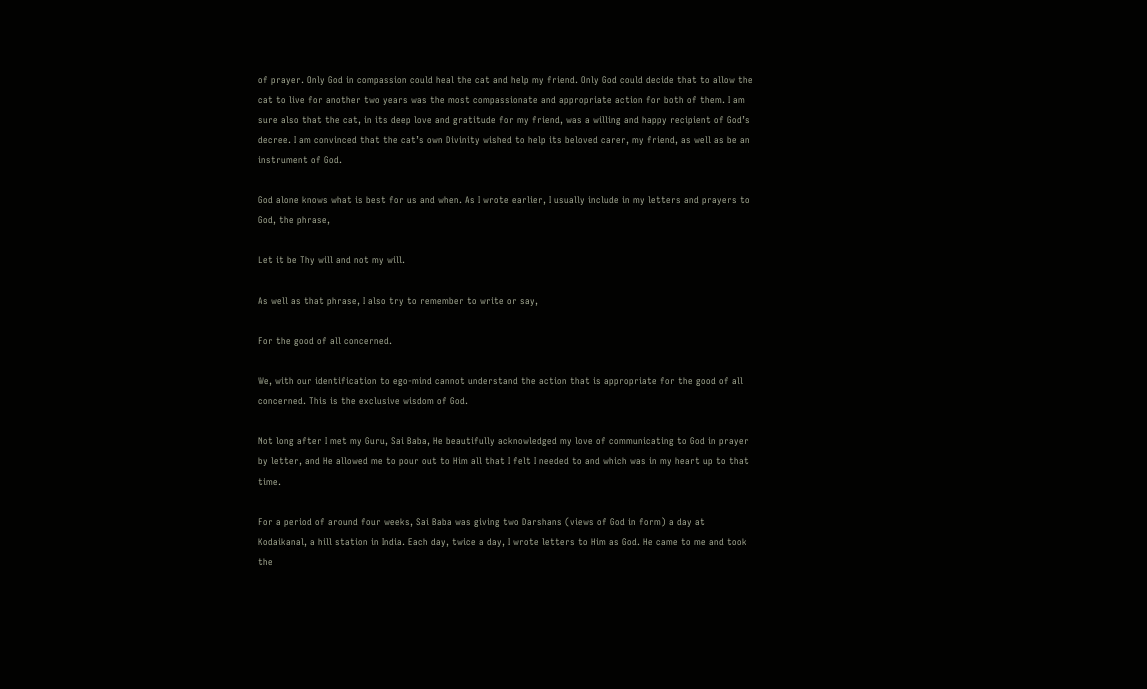of prayer. Only God in compassion could heal the cat and help my friend. Only God could decide that to allow the cat to live for another two years was the most compassionate and appropriate action for both of them. I am sure also that the cat, in its deep love and gratitude for my friend, was a willing and happy recipient of God’s decree. I am convinced that the cat’s own Divinity wished to help its beloved carer, my friend, as well as be an instrument of God.

God alone knows what is best for us and when. As I wrote earlier, I usually include in my letters and prayers to God, the phrase,

Let it be Thy will and not my will.

As well as that phrase, I also try to remember to write or say,

For the good of all concerned.

We, with our identification to ego-mind cannot understand the action that is appropriate for the good of all concerned. This is the exclusive wisdom of God.

Not long after I met my Guru, Sai Baba, He beautifully acknowledged my love of communicating to God in prayer by letter, and He allowed me to pour out to Him all that I felt I needed to and which was in my heart up to that time.

For a period of around four weeks, Sai Baba was giving two Darshans (views of God in form) a day at Kodaikanal, a hill station in India. Each day, twice a day, I wrote letters to Him as God. He came to me and took the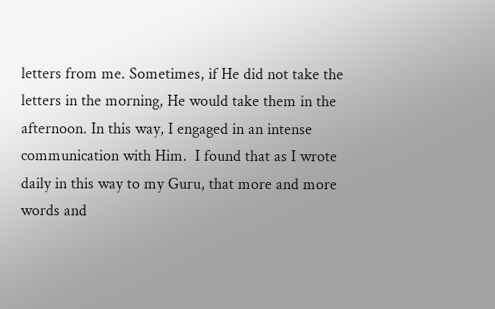letters from me. Sometimes, if He did not take the letters in the morning, He would take them in the afternoon. In this way, I engaged in an intense communication with Him.  I found that as I wrote daily in this way to my Guru, that more and more words and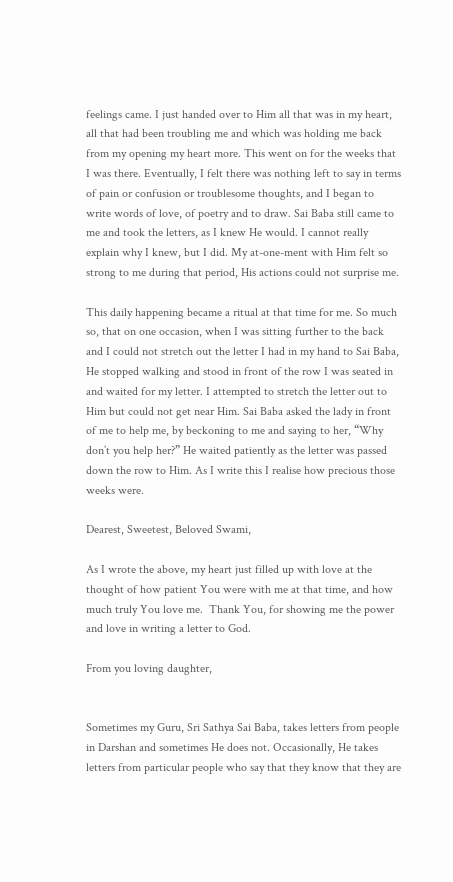feelings came. I just handed over to Him all that was in my heart, all that had been troubling me and which was holding me back from my opening my heart more. This went on for the weeks that I was there. Eventually, I felt there was nothing left to say in terms of pain or confusion or troublesome thoughts, and I began to write words of love, of poetry and to draw. Sai Baba still came to me and took the letters, as I knew He would. I cannot really explain why I knew, but I did. My at-one-ment with Him felt so strong to me during that period, His actions could not surprise me.

This daily happening became a ritual at that time for me. So much so, that on one occasion, when I was sitting further to the back and I could not stretch out the letter I had in my hand to Sai Baba, He stopped walking and stood in front of the row I was seated in and waited for my letter. I attempted to stretch the letter out to Him but could not get near Him. Sai Baba asked the lady in front of me to help me, by beckoning to me and saying to her, “Why don’t you help her?” He waited patiently as the letter was passed down the row to Him. As I write this I realise how precious those weeks were.

Dearest, Sweetest, Beloved Swami,

As I wrote the above, my heart just filled up with love at the thought of how patient You were with me at that time, and how much truly You love me.  Thank You, for showing me the power and love in writing a letter to God.

From you loving daughter,


Sometimes my Guru, Sri Sathya Sai Baba, takes letters from people in Darshan and sometimes He does not. Occasionally, He takes letters from particular people who say that they know that they are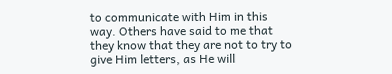to communicate with Him in this way. Others have said to me that they know that they are not to try to give Him letters, as He will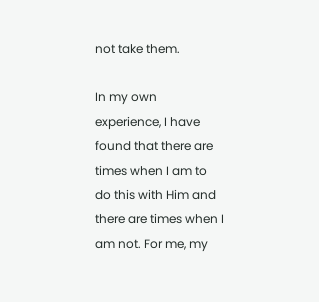not take them.

In my own experience, I have found that there are times when I am to do this with Him and there are times when I am not. For me, my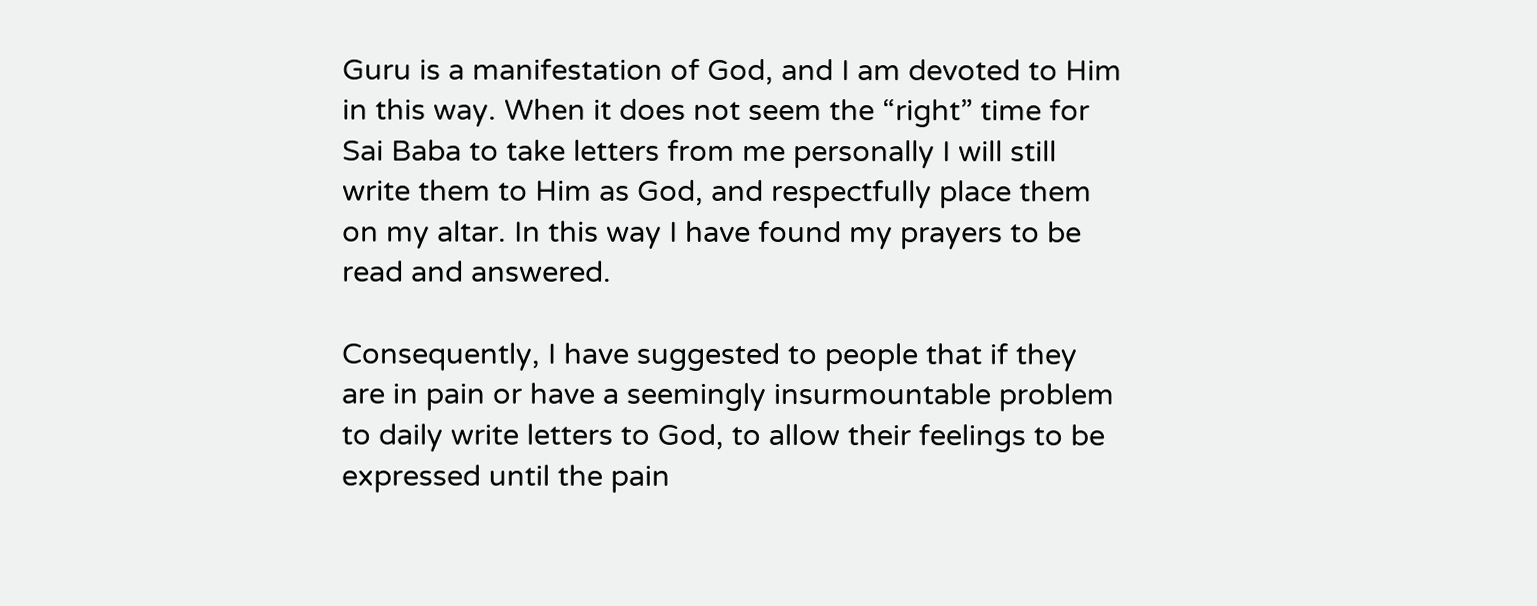Guru is a manifestation of God, and I am devoted to Him in this way. When it does not seem the “right” time for Sai Baba to take letters from me personally I will still write them to Him as God, and respectfully place them on my altar. In this way I have found my prayers to be read and answered.

Consequently, I have suggested to people that if they are in pain or have a seemingly insurmountable problem to daily write letters to God, to allow their feelings to be expressed until the pain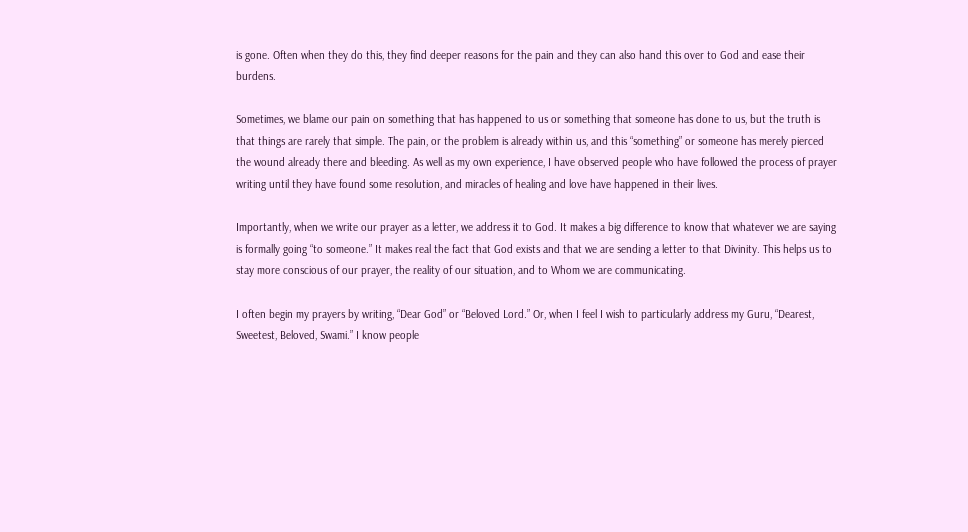is gone. Often when they do this, they find deeper reasons for the pain and they can also hand this over to God and ease their burdens.

Sometimes, we blame our pain on something that has happened to us or something that someone has done to us, but the truth is that things are rarely that simple. The pain, or the problem is already within us, and this “something” or someone has merely pierced the wound already there and bleeding. As well as my own experience, I have observed people who have followed the process of prayer writing until they have found some resolution, and miracles of healing and love have happened in their lives.

Importantly, when we write our prayer as a letter, we address it to God. It makes a big difference to know that whatever we are saying is formally going “to someone.” It makes real the fact that God exists and that we are sending a letter to that Divinity. This helps us to stay more conscious of our prayer, the reality of our situation, and to Whom we are communicating.

I often begin my prayers by writing, “Dear God” or “Beloved Lord.” Or, when I feel I wish to particularly address my Guru, “Dearest, Sweetest, Beloved, Swami.” I know people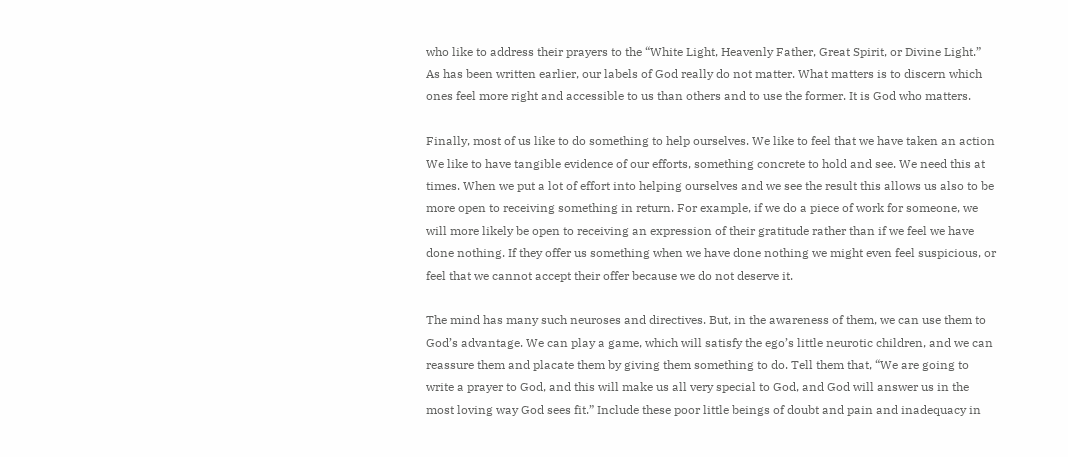who like to address their prayers to the “White Light, Heavenly Father, Great Spirit, or Divine Light.” As has been written earlier, our labels of God really do not matter. What matters is to discern which ones feel more right and accessible to us than others and to use the former. It is God who matters.

Finally, most of us like to do something to help ourselves. We like to feel that we have taken an action We like to have tangible evidence of our efforts, something concrete to hold and see. We need this at times. When we put a lot of effort into helping ourselves and we see the result this allows us also to be more open to receiving something in return. For example, if we do a piece of work for someone, we will more likely be open to receiving an expression of their gratitude rather than if we feel we have done nothing. If they offer us something when we have done nothing we might even feel suspicious, or feel that we cannot accept their offer because we do not deserve it.

The mind has many such neuroses and directives. But, in the awareness of them, we can use them to God’s advantage. We can play a game, which will satisfy the ego’s little neurotic children, and we can reassure them and placate them by giving them something to do. Tell them that, “We are going to write a prayer to God, and this will make us all very special to God, and God will answer us in the most loving way God sees fit.” Include these poor little beings of doubt and pain and inadequacy in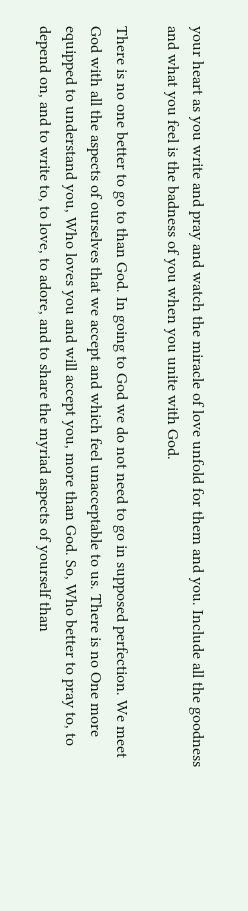your heart as you write and pray and watch the miracle of love unfold for them and you. Include all the goodness and what you feel is the badness of you when you unite with God.

There is no one better to go to than God. In going to God we do not need to go in supposed perfection. We meet God with all the aspects of ourselves that we accept and which feel unacceptable to us. There is no One more equipped to understand you, Who loves you and will accept you, more than God. So, Who better to pray to, to depend on, and to write to, to love, to adore, and to share the myriad aspects of yourself than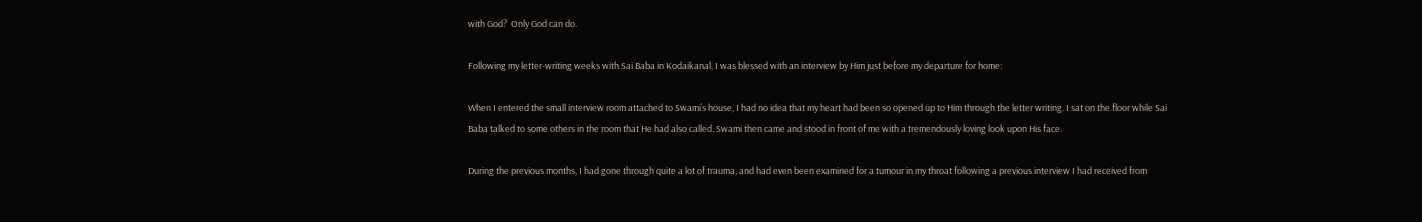with God?  Only God can do.

Following my letter-writing weeks with Sai Baba in Kodaikanal, I was blessed with an interview by Him just before my departure for home:

When I entered the small interview room attached to Swami’s house, I had no idea that my heart had been so opened up to Him through the letter writing. I sat on the floor while Sai Baba talked to some others in the room that He had also called. Swami then came and stood in front of me with a tremendously loving look upon His face.

During the previous months, I had gone through quite a lot of trauma, and had even been examined for a tumour in my throat following a previous interview I had received from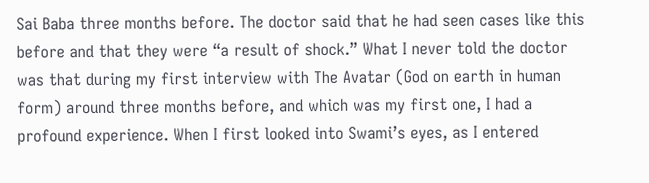Sai Baba three months before. The doctor said that he had seen cases like this before and that they were “a result of shock.” What I never told the doctor was that during my first interview with The Avatar (God on earth in human form) around three months before, and which was my first one, I had a profound experience. When I first looked into Swami’s eyes, as I entered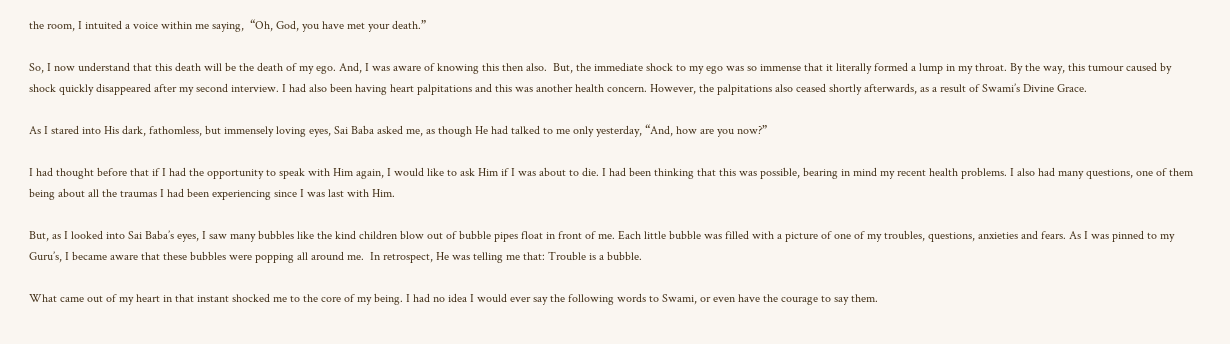the room, I intuited a voice within me saying,  “Oh, God, you have met your death.”

So, I now understand that this death will be the death of my ego. And, I was aware of knowing this then also.  But, the immediate shock to my ego was so immense that it literally formed a lump in my throat. By the way, this tumour caused by shock quickly disappeared after my second interview. I had also been having heart palpitations and this was another health concern. However, the palpitations also ceased shortly afterwards, as a result of Swami’s Divine Grace.

As I stared into His dark, fathomless, but immensely loving eyes, Sai Baba asked me, as though He had talked to me only yesterday, “And, how are you now?”

I had thought before that if I had the opportunity to speak with Him again, I would like to ask Him if I was about to die. I had been thinking that this was possible, bearing in mind my recent health problems. I also had many questions, one of them being about all the traumas I had been experiencing since I was last with Him.

But, as I looked into Sai Baba’s eyes, I saw many bubbles like the kind children blow out of bubble pipes float in front of me. Each little bubble was filled with a picture of one of my troubles, questions, anxieties and fears. As I was pinned to my Guru’s, I became aware that these bubbles were popping all around me.  In retrospect, He was telling me that: Trouble is a bubble.

What came out of my heart in that instant shocked me to the core of my being. I had no idea I would ever say the following words to Swami, or even have the courage to say them.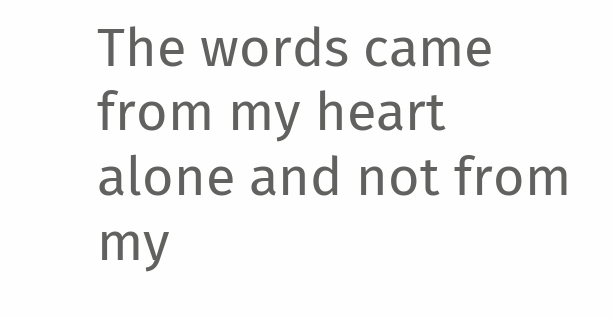The words came from my heart alone and not from my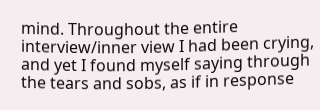mind. Throughout the entire interview/inner view I had been crying, and yet I found myself saying through the tears and sobs, as if in response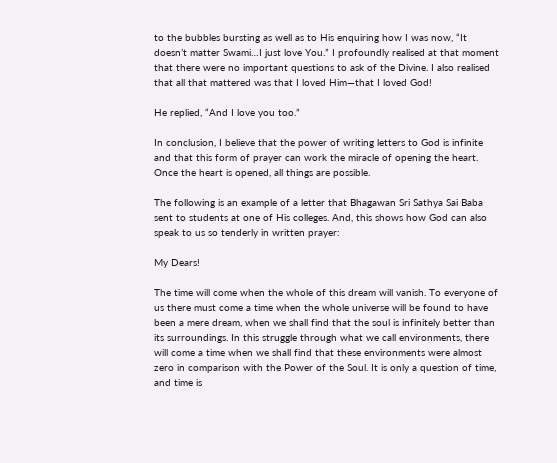to the bubbles bursting as well as to His enquiring how I was now, “It doesn’t matter Swami…I just love You.” I profoundly realised at that moment that there were no important questions to ask of the Divine. I also realised that all that mattered was that I loved Him—that I loved God!

He replied, “And I love you too.”

In conclusion, I believe that the power of writing letters to God is infinite and that this form of prayer can work the miracle of opening the heart. Once the heart is opened, all things are possible.

The following is an example of a letter that Bhagawan Sri Sathya Sai Baba sent to students at one of His colleges. And, this shows how God can also speak to us so tenderly in written prayer:

My Dears!

The time will come when the whole of this dream will vanish. To everyone of us there must come a time when the whole universe will be found to have been a mere dream, when we shall find that the soul is infinitely better than its surroundings. In this struggle through what we call environments, there will come a time when we shall find that these environments were almost zero in comparison with the Power of the Soul. It is only a question of time, and time is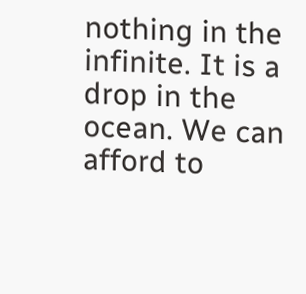nothing in the infinite. It is a drop in the ocean. We can afford to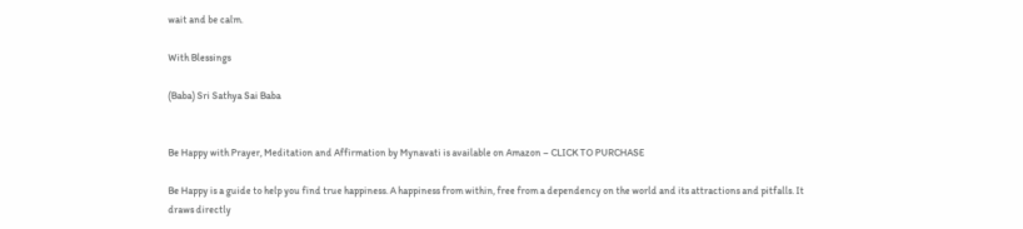wait and be calm.

With Blessings

(Baba) Sri Sathya Sai Baba


Be Happy with Prayer, Meditation and Affirmation by Mynavati is available on Amazon – CLICK TO PURCHASE

Be Happy is a guide to help you find true happiness. A happiness from within, free from a dependency on the world and its attractions and pitfalls. It draws directly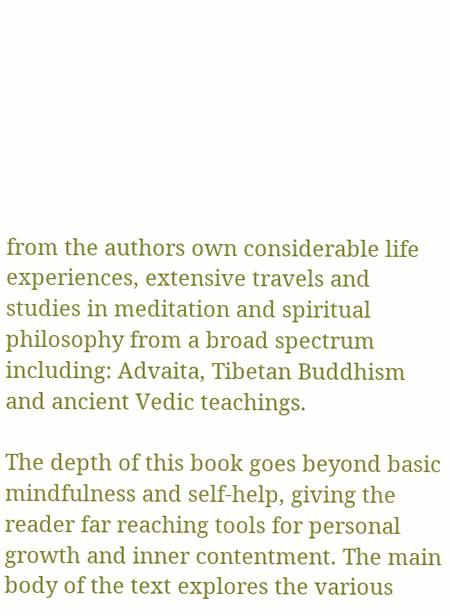from the authors own considerable life experiences, extensive travels and studies in meditation and spiritual philosophy from a broad spectrum including: Advaita, Tibetan Buddhism and ancient Vedic teachings.

The depth of this book goes beyond basic mindfulness and self-help, giving the reader far reaching tools for personal growth and inner contentment. The main body of the text explores the various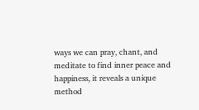ways we can pray, chant, and meditate to find inner peace and happiness, it reveals a unique method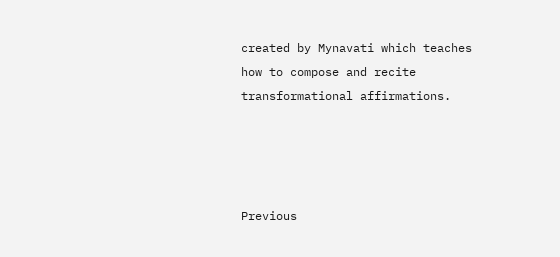created by Mynavati which teaches how to compose and recite transformational affirmations.




Previous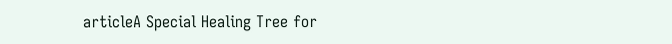articleA Special Healing Tree for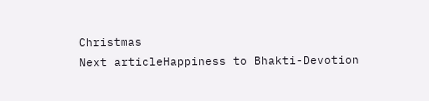Christmas
Next articleHappiness to Bhakti-Devotion